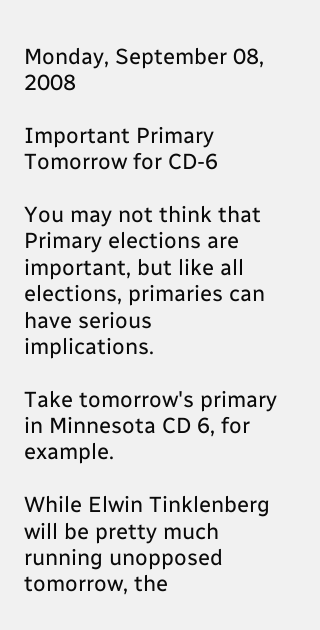Monday, September 08, 2008

Important Primary Tomorrow for CD-6

You may not think that Primary elections are important, but like all elections, primaries can have serious implications.

Take tomorrow's primary in Minnesota CD 6, for example.

While Elwin Tinklenberg will be pretty much running unopposed tomorrow, the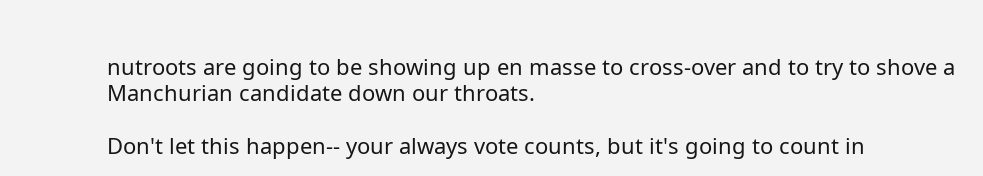nutroots are going to be showing up en masse to cross-over and to try to shove a Manchurian candidate down our throats.

Don't let this happen-- your always vote counts, but it's going to count in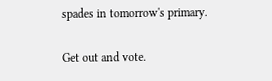spades in tomorrow's primary.

Get out and vote.